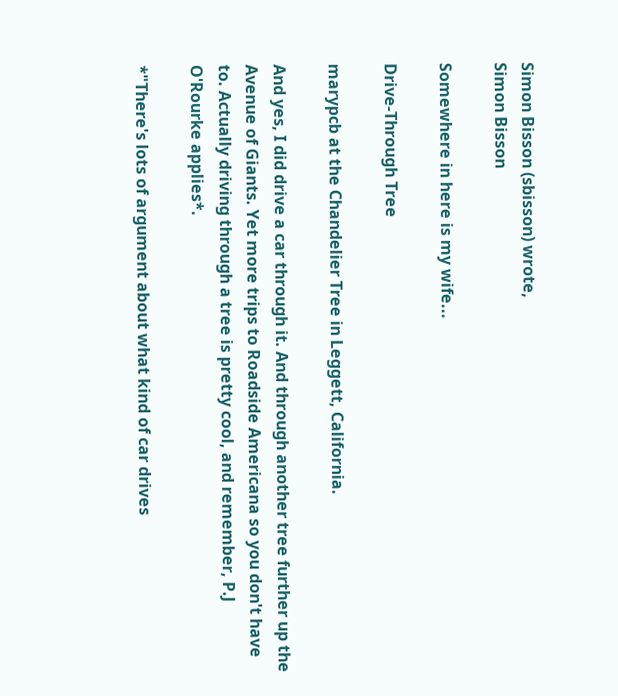Simon Bisson (sbisson) wrote,
Simon Bisson

Somewhere in here is my wife...

Drive-Through Tree

marypcb at the Chandelier Tree in Leggett, California.

And yes, I did drive a car through it. And through another tree further up the Avenue of Giants. Yet more trips to Roadside Americana so you don't have to. Actually driving through a tree is pretty cool, and remember, P.J O'Rourke applies*.

*"There's lots of argument about what kind of car drives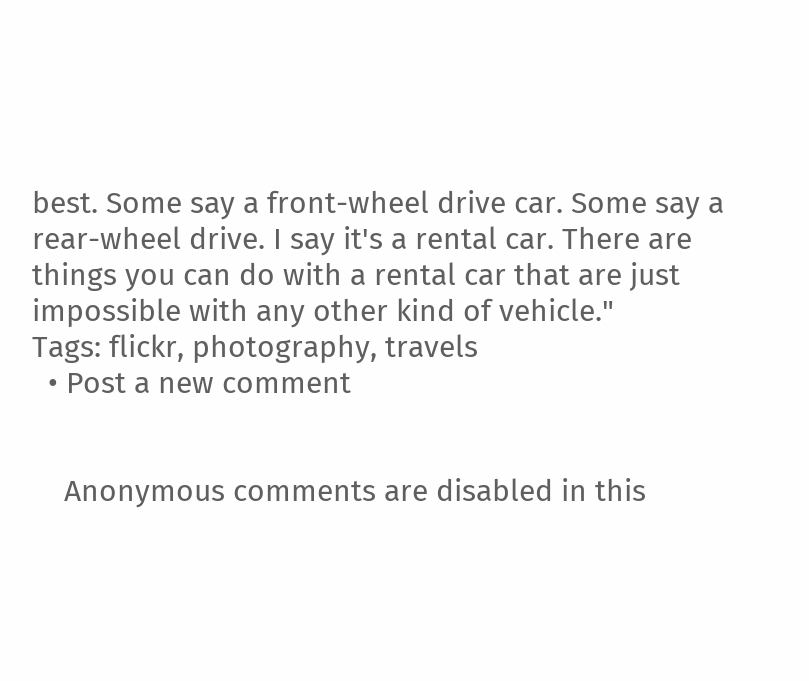best. Some say a front-wheel drive car. Some say a rear-wheel drive. I say it's a rental car. There are things you can do with a rental car that are just impossible with any other kind of vehicle."
Tags: flickr, photography, travels
  • Post a new comment


    Anonymous comments are disabled in this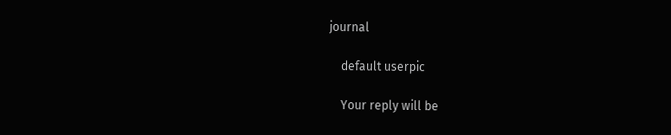journal

    default userpic

    Your reply will be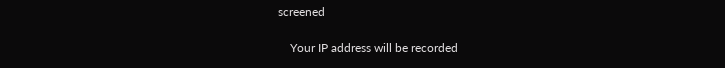screened

    Your IP address will be recorded